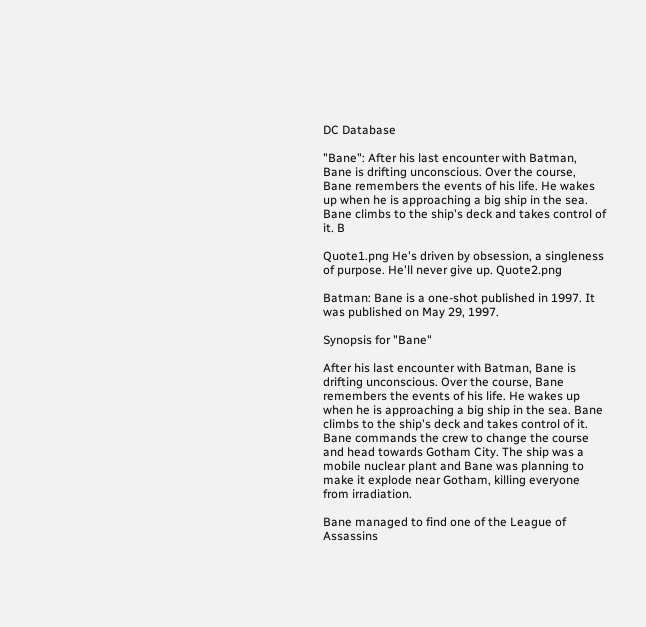DC Database

"Bane": After his last encounter with Batman, Bane is drifting unconscious. Over the course, Bane remembers the events of his life. He wakes up when he is approaching a big ship in the sea. Bane climbs to the ship's deck and takes control of it. B

Quote1.png He's driven by obsession, a singleness of purpose. He'll never give up. Quote2.png

Batman: Bane is a one-shot published in 1997. It was published on May 29, 1997.

Synopsis for "Bane"

After his last encounter with Batman, Bane is drifting unconscious. Over the course, Bane remembers the events of his life. He wakes up when he is approaching a big ship in the sea. Bane climbs to the ship's deck and takes control of it. Bane commands the crew to change the course and head towards Gotham City. The ship was a mobile nuclear plant and Bane was planning to make it explode near Gotham, killing everyone from irradiation.

Bane managed to find one of the League of Assassins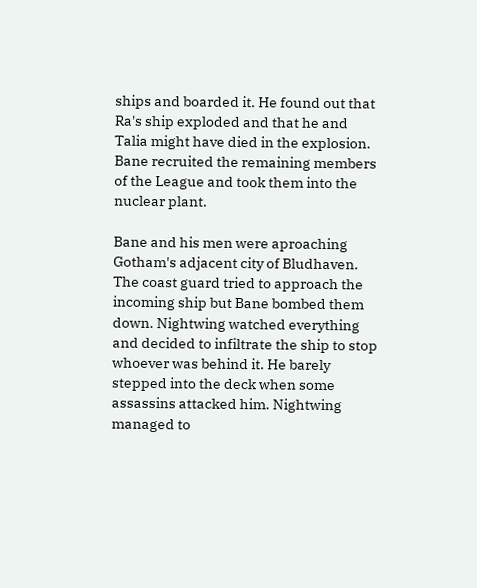ships and boarded it. He found out that Ra's ship exploded and that he and Talia might have died in the explosion. Bane recruited the remaining members of the League and took them into the nuclear plant.

Bane and his men were aproaching Gotham's adjacent city of Bludhaven. The coast guard tried to approach the incoming ship but Bane bombed them down. Nightwing watched everything and decided to infiltrate the ship to stop whoever was behind it. He barely stepped into the deck when some assassins attacked him. Nightwing managed to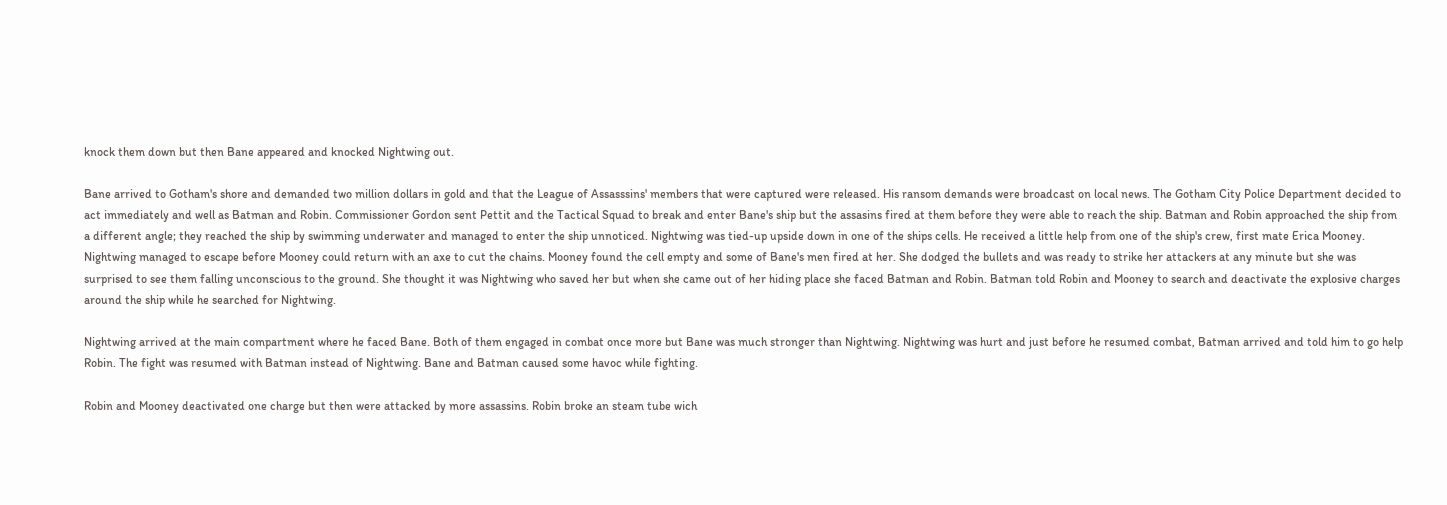knock them down but then Bane appeared and knocked Nightwing out.

Bane arrived to Gotham's shore and demanded two million dollars in gold and that the League of Assasssins' members that were captured were released. His ransom demands were broadcast on local news. The Gotham City Police Department decided to act immediately and well as Batman and Robin. Commissioner Gordon sent Pettit and the Tactical Squad to break and enter Bane's ship but the assasins fired at them before they were able to reach the ship. Batman and Robin approached the ship from a different angle; they reached the ship by swimming underwater and managed to enter the ship unnoticed. Nightwing was tied-up upside down in one of the ships cells. He received a little help from one of the ship's crew, first mate Erica Mooney. Nightwing managed to escape before Mooney could return with an axe to cut the chains. Mooney found the cell empty and some of Bane's men fired at her. She dodged the bullets and was ready to strike her attackers at any minute but she was surprised to see them falling unconscious to the ground. She thought it was Nightwing who saved her but when she came out of her hiding place she faced Batman and Robin. Batman told Robin and Mooney to search and deactivate the explosive charges around the ship while he searched for Nightwing.

Nightwing arrived at the main compartment where he faced Bane. Both of them engaged in combat once more but Bane was much stronger than Nightwing. Nightwing was hurt and just before he resumed combat, Batman arrived and told him to go help Robin. The fight was resumed with Batman instead of Nightwing. Bane and Batman caused some havoc while fighting.

Robin and Mooney deactivated one charge but then were attacked by more assassins. Robin broke an steam tube wich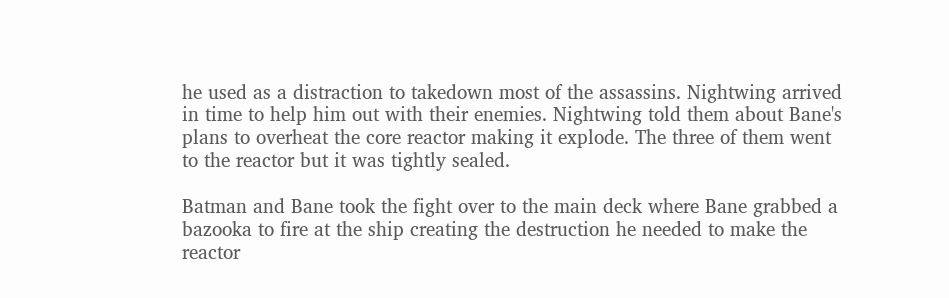he used as a distraction to takedown most of the assassins. Nightwing arrived in time to help him out with their enemies. Nightwing told them about Bane's plans to overheat the core reactor making it explode. The three of them went to the reactor but it was tightly sealed.

Batman and Bane took the fight over to the main deck where Bane grabbed a bazooka to fire at the ship creating the destruction he needed to make the reactor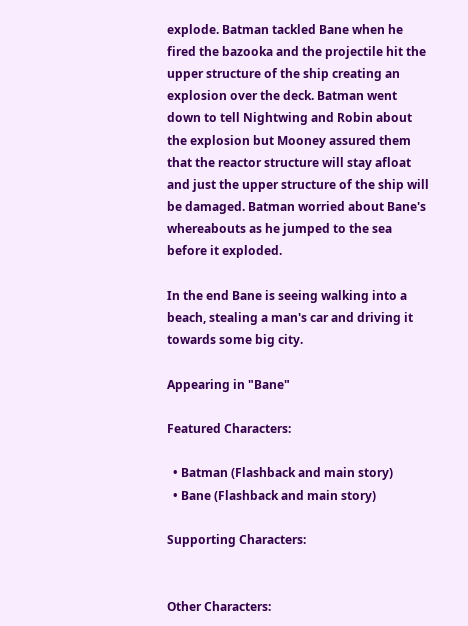explode. Batman tackled Bane when he fired the bazooka and the projectile hit the upper structure of the ship creating an explosion over the deck. Batman went down to tell Nightwing and Robin about the explosion but Mooney assured them that the reactor structure will stay afloat and just the upper structure of the ship will be damaged. Batman worried about Bane's whereabouts as he jumped to the sea before it exploded.

In the end Bane is seeing walking into a beach, stealing a man's car and driving it towards some big city.

Appearing in "Bane"

Featured Characters:

  • Batman (Flashback and main story)
  • Bane (Flashback and main story)

Supporting Characters:


Other Characters: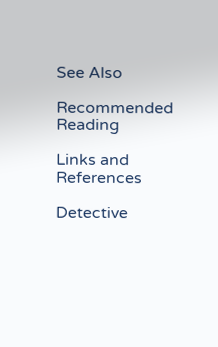See Also

Recommended Reading

Links and References

Detective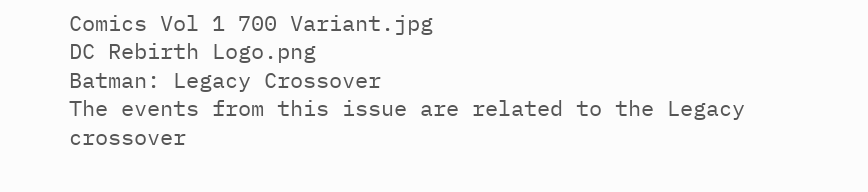Comics Vol 1 700 Variant.jpg
DC Rebirth Logo.png
Batman: Legacy Crossover
The events from this issue are related to the Legacy crossover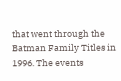that went through the Batman Family Titles in 1996. The events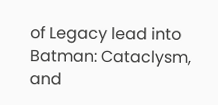of Legacy lead into Batman: Cataclysm, and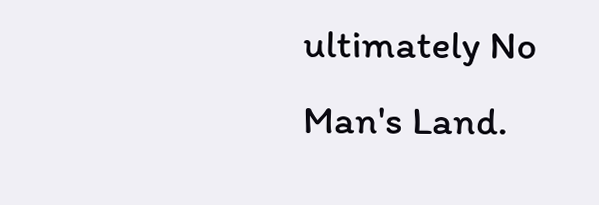ultimately No Man's Land.